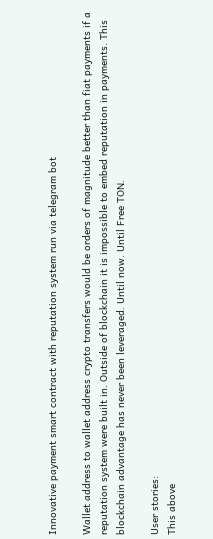Innovative payment smart contract with reputation system run via telegram bot

Wallet address to wallet address crypto transfers would be orders of magnitude better than fiat payments if a reputation system were built in. Outside of blockchain it is impossible to embed reputation in payments. This blockchain advantage has never been leveraged. Until now. Until Free TON.

User stories:
This above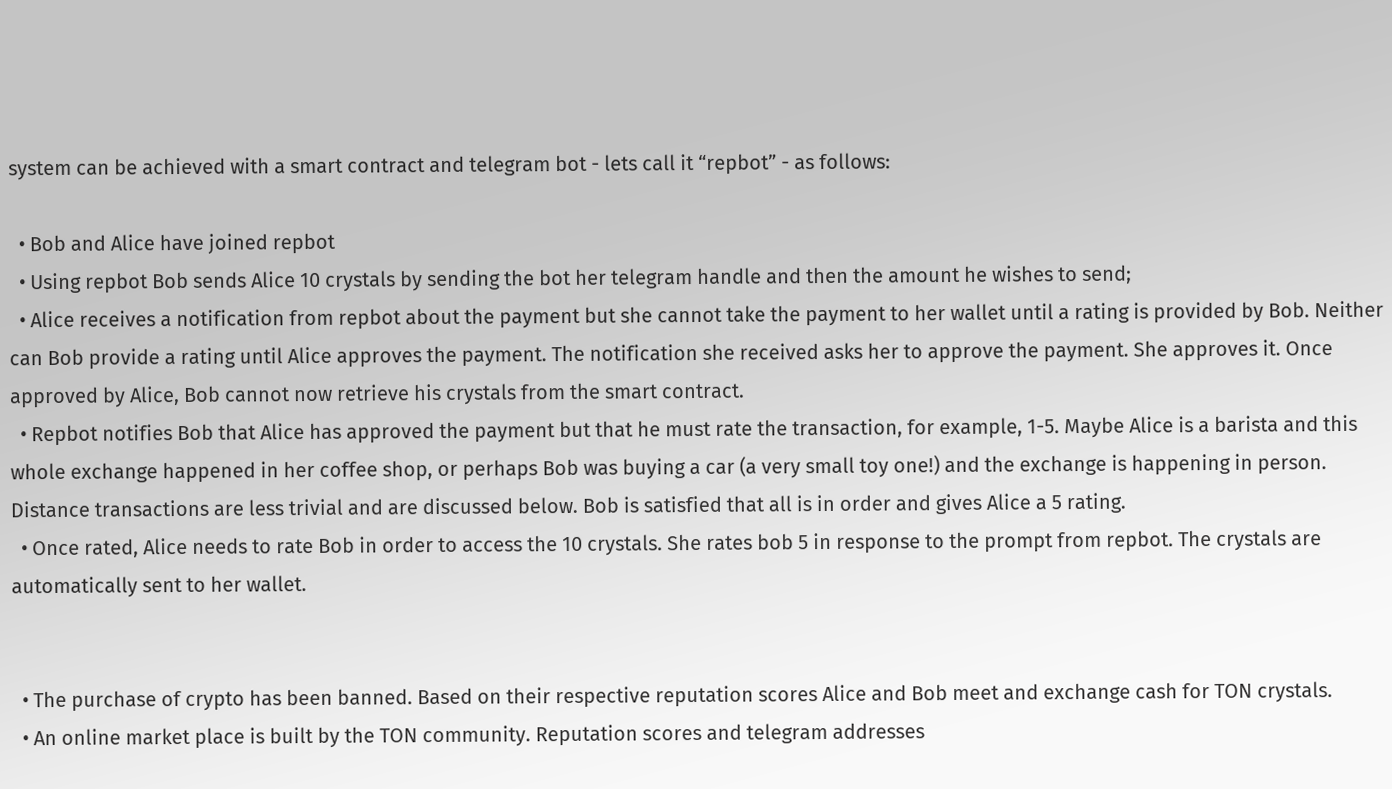system can be achieved with a smart contract and telegram bot - lets call it “repbot” - as follows:

  • Bob and Alice have joined repbot
  • Using repbot Bob sends Alice 10 crystals by sending the bot her telegram handle and then the amount he wishes to send;
  • Alice receives a notification from repbot about the payment but she cannot take the payment to her wallet until a rating is provided by Bob. Neither can Bob provide a rating until Alice approves the payment. The notification she received asks her to approve the payment. She approves it. Once approved by Alice, Bob cannot now retrieve his crystals from the smart contract.
  • Repbot notifies Bob that Alice has approved the payment but that he must rate the transaction, for example, 1-5. Maybe Alice is a barista and this whole exchange happened in her coffee shop, or perhaps Bob was buying a car (a very small toy one!) and the exchange is happening in person. Distance transactions are less trivial and are discussed below. Bob is satisfied that all is in order and gives Alice a 5 rating.
  • Once rated, Alice needs to rate Bob in order to access the 10 crystals. She rates bob 5 in response to the prompt from repbot. The crystals are automatically sent to her wallet.


  • The purchase of crypto has been banned. Based on their respective reputation scores Alice and Bob meet and exchange cash for TON crystals.
  • An online market place is built by the TON community. Reputation scores and telegram addresses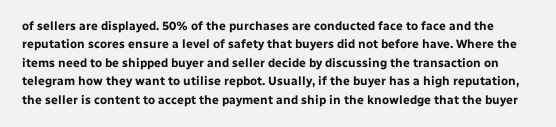of sellers are displayed. 50% of the purchases are conducted face to face and the reputation scores ensure a level of safety that buyers did not before have. Where the items need to be shipped buyer and seller decide by discussing the transaction on telegram how they want to utilise repbot. Usually, if the buyer has a high reputation, the seller is content to accept the payment and ship in the knowledge that the buyer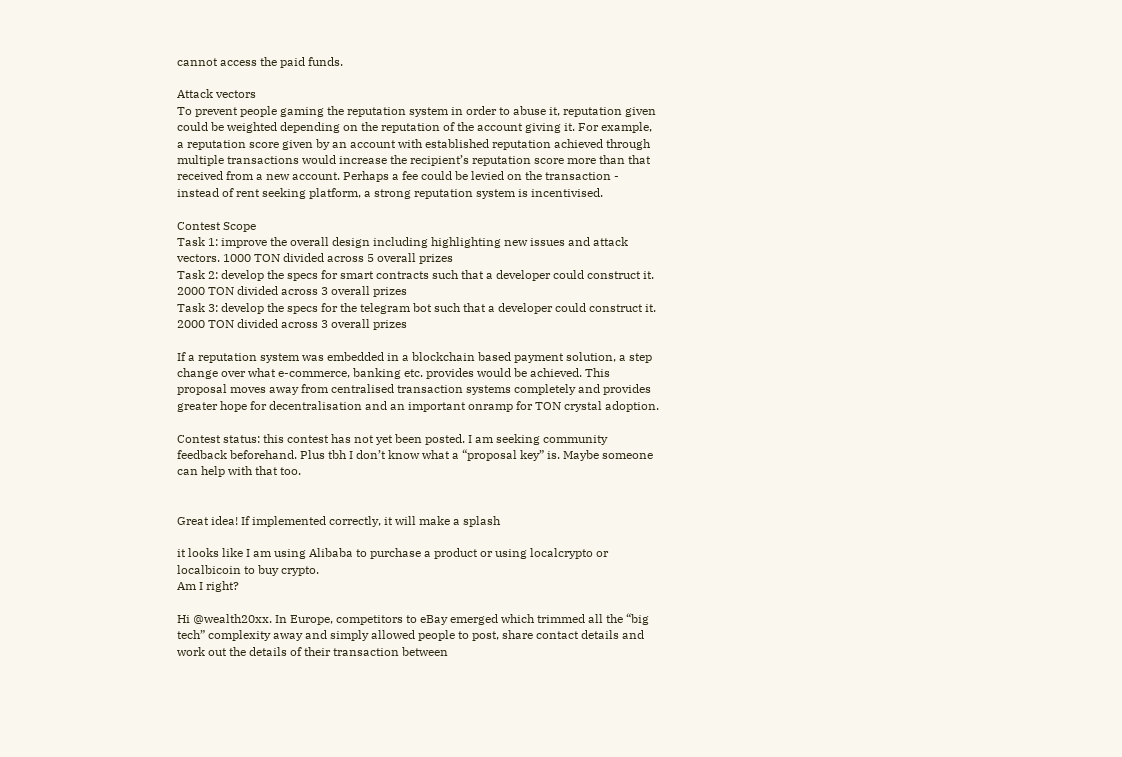cannot access the paid funds.

Attack vectors
To prevent people gaming the reputation system in order to abuse it, reputation given could be weighted depending on the reputation of the account giving it. For example, a reputation score given by an account with established reputation achieved through multiple transactions would increase the recipient’s reputation score more than that received from a new account. Perhaps a fee could be levied on the transaction - instead of rent seeking platform, a strong reputation system is incentivised.

Contest Scope
Task 1: improve the overall design including highlighting new issues and attack vectors. 1000 TON divided across 5 overall prizes
Task 2: develop the specs for smart contracts such that a developer could construct it. 2000 TON divided across 3 overall prizes
Task 3: develop the specs for the telegram bot such that a developer could construct it. 2000 TON divided across 3 overall prizes

If a reputation system was embedded in a blockchain based payment solution, a step change over what e-commerce, banking etc. provides would be achieved. This proposal moves away from centralised transaction systems completely and provides greater hope for decentralisation and an important onramp for TON crystal adoption.

Contest status: this contest has not yet been posted. I am seeking community feedback beforehand. Plus tbh I don’t know what a “proposal key” is. Maybe someone can help with that too.


Great idea! If implemented correctly, it will make a splash

it looks like I am using Alibaba to purchase a product or using localcrypto or localbicoin to buy crypto.
Am I right?

Hi @wealth20xx. In Europe, competitors to eBay emerged which trimmed all the “big tech” complexity away and simply allowed people to post, share contact details and work out the details of their transaction between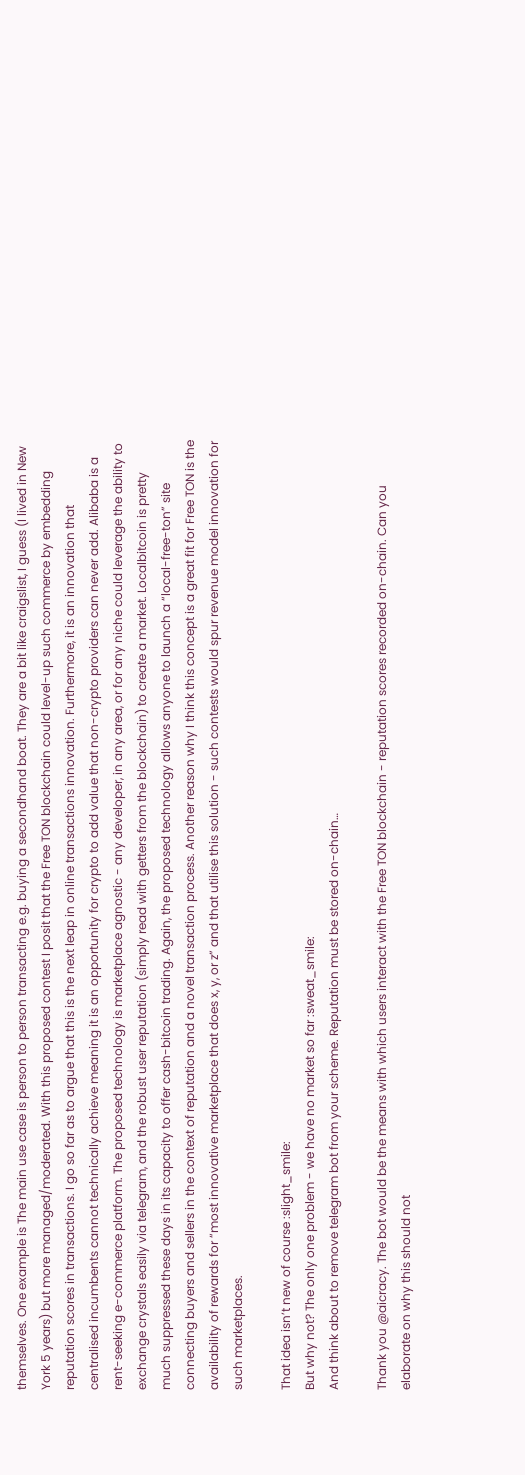themselves. One example is The main use case is person to person transacting e.g. buying a secondhand boat. They are a bit like craigslist, I guess (I lived in New York 5 years) but more managed/moderated. With this proposed contest I posit that the Free TON blockchain could level-up such commerce by embedding reputation scores in transactions. I go so far as to argue that this is the next leap in online transactions innovation. Furthermore, it is an innovation that centralised incumbents cannot technically achieve meaning it is an opportunity for crypto to add value that non-crypto providers can never add. Alibaba is a rent-seeking e-commerce platform. The proposed technology is marketplace agnostic - any developer, in any area, or for any niche could leverage the ability to exchange crystals easily via telegram, and the robust user reputation (simply read with getters from the blockchain) to create a market. Localbitcoin is pretty much suppressed these days in its capacity to offer cash-bitcoin trading. Again, the proposed technology allows anyone to launch a “local-free-ton” site connecting buyers and sellers in the context of reputation and a novel transaction process. Another reason why I think this concept is a great fit for Free TON is the availability of rewards for “most innovative marketplace that does x, y, or z” and that utilise this solution - such contests would spur revenue model innovation for such marketplaces.

That idea isn’t new of course :slight_smile:
But why not? The only one problem - we have no market so far :sweat_smile:
And think about to remove telegram bot from your scheme. Reputation must be stored on-chain…

Thank you @aicracy. The bot would be the means with which users interact with the Free TON blockchain - reputation scores recorded on-chain. Can you elaborate on why this should not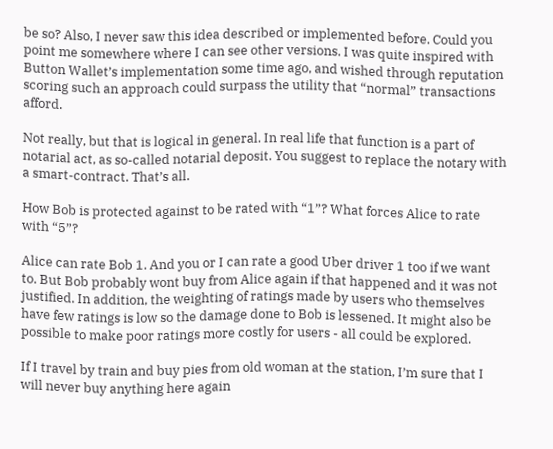be so? Also, I never saw this idea described or implemented before. Could you point me somewhere where I can see other versions. I was quite inspired with Button Wallet’s implementation some time ago, and wished through reputation scoring such an approach could surpass the utility that “normal” transactions afford.

Not really, but that is logical in general. In real life that function is a part of notarial act, as so-called notarial deposit. You suggest to replace the notary with a smart-contract. That’s all.

How Bob is protected against to be rated with “1”? What forces Alice to rate with “5”?

Alice can rate Bob 1. And you or I can rate a good Uber driver 1 too if we want to. But Bob probably wont buy from Alice again if that happened and it was not justified. In addition, the weighting of ratings made by users who themselves have few ratings is low so the damage done to Bob is lessened. It might also be possible to make poor ratings more costly for users - all could be explored.

If I travel by train and buy pies from old woman at the station, I’m sure that I will never buy anything here again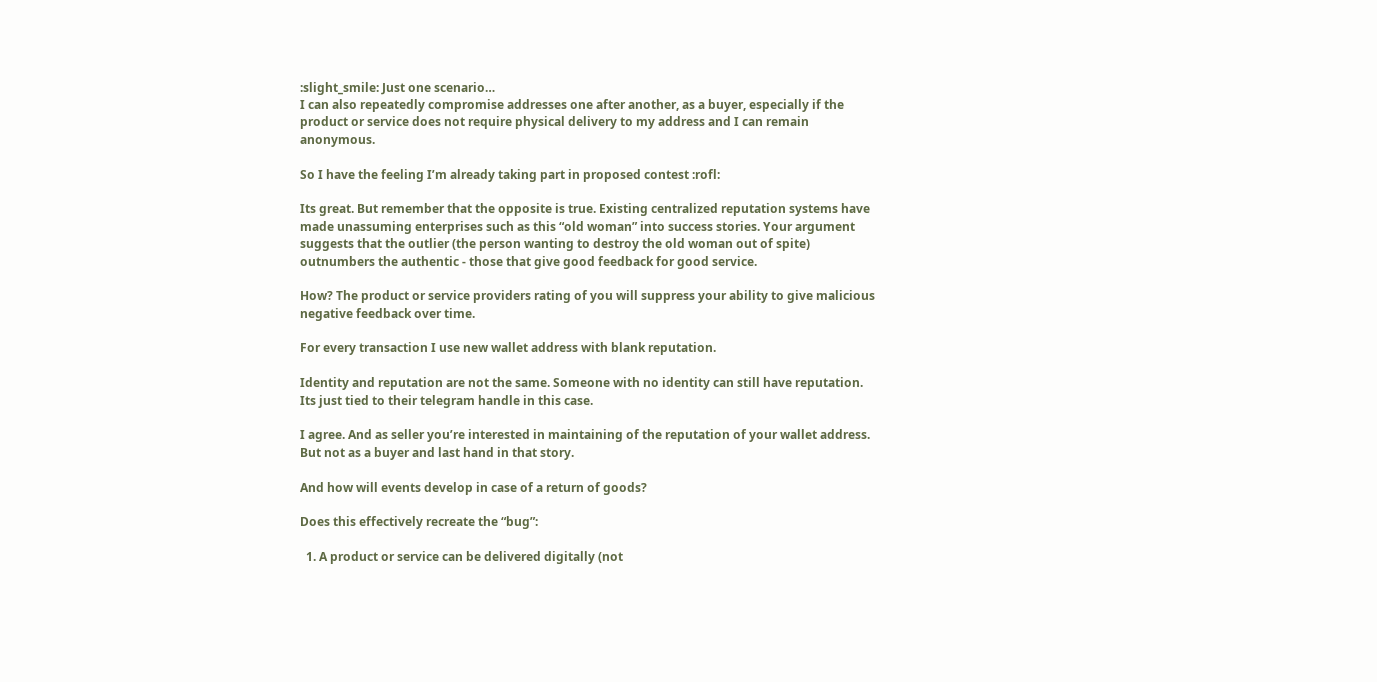:slight_smile: Just one scenario…
I can also repeatedly compromise addresses one after another, as a buyer, especially if the product or service does not require physical delivery to my address and I can remain anonymous.

So I have the feeling I’m already taking part in proposed contest :rofl:

Its great. But remember that the opposite is true. Existing centralized reputation systems have made unassuming enterprises such as this “old woman” into success stories. Your argument suggests that the outlier (the person wanting to destroy the old woman out of spite) outnumbers the authentic - those that give good feedback for good service.

How? The product or service providers rating of you will suppress your ability to give malicious negative feedback over time.

For every transaction I use new wallet address with blank reputation.

Identity and reputation are not the same. Someone with no identity can still have reputation. Its just tied to their telegram handle in this case.

I agree. And as seller you’re interested in maintaining of the reputation of your wallet address. But not as a buyer and last hand in that story.

And how will events develop in case of a return of goods?

Does this effectively recreate the “bug”:

  1. A product or service can be delivered digitally (not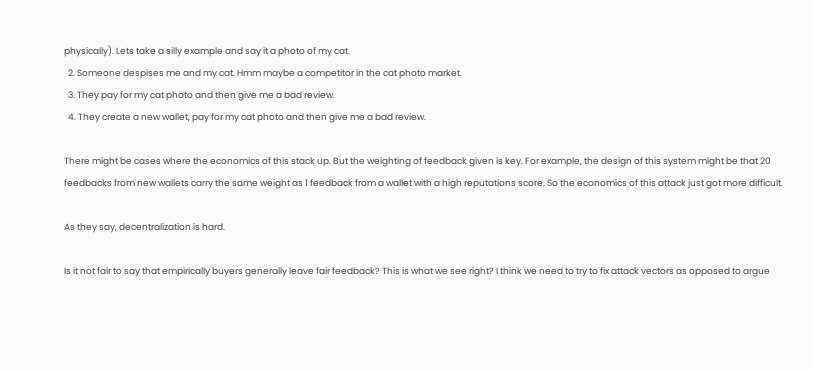physically). Lets take a silly example and say it a photo of my cat.
  2. Someone despises me and my cat. Hmm maybe a competitor in the cat photo market.
  3. They pay for my cat photo and then give me a bad review.
  4. They create a new wallet, pay for my cat photo and then give me a bad review.

There might be cases where the economics of this stack up. But the weighting of feedback given is key. For example, the design of this system might be that 20 feedbacks from new wallets carry the same weight as 1 feedback from a wallet with a high reputations score. So the economics of this attack just got more difficult.

As they say, decentralization is hard.

Is it not fair to say that empirically buyers generally leave fair feedback? This is what we see right? I think we need to try to fix attack vectors as opposed to argue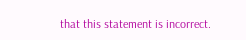that this statement is incorrect.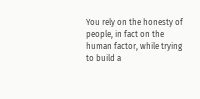You rely on the honesty of people, in fact on the human factor, while trying to build a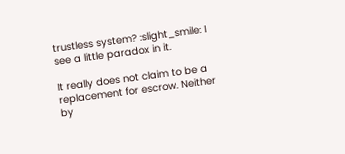trustless system? :slight_smile: I see a little paradox in it.

It really does not claim to be a replacement for escrow. Neither by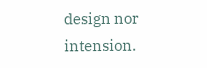design nor intension.